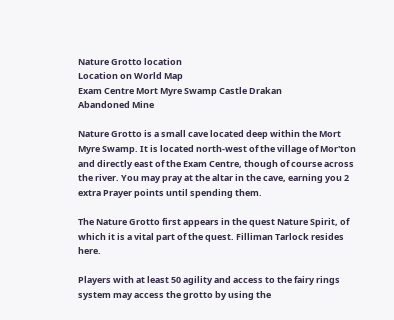Nature Grotto location
Location on World Map
Exam Centre Mort Myre Swamp Castle Drakan
Abandoned Mine

Nature Grotto is a small cave located deep within the Mort Myre Swamp. It is located north-west of the village of Mor'ton and directly east of the Exam Centre, though of course across the river. You may pray at the altar in the cave, earning you 2 extra Prayer points until spending them.

The Nature Grotto first appears in the quest Nature Spirit, of which it is a vital part of the quest. Filliman Tarlock resides here.

Players with at least 50 agility and access to the fairy rings system may access the grotto by using the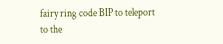fairy ring code BIP to teleport to the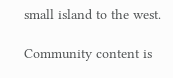small island to the west.

Community content is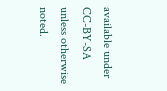available under CC-BY-SA unless otherwise noted.